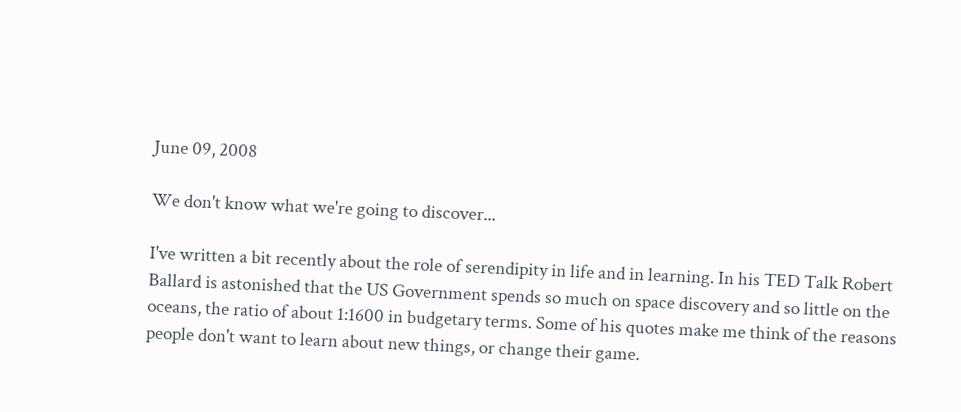June 09, 2008

We don't know what we're going to discover...

I've written a bit recently about the role of serendipity in life and in learning. In his TED Talk Robert Ballard is astonished that the US Government spends so much on space discovery and so little on the oceans, the ratio of about 1:1600 in budgetary terms. Some of his quotes make me think of the reasons people don't want to learn about new things, or change their game.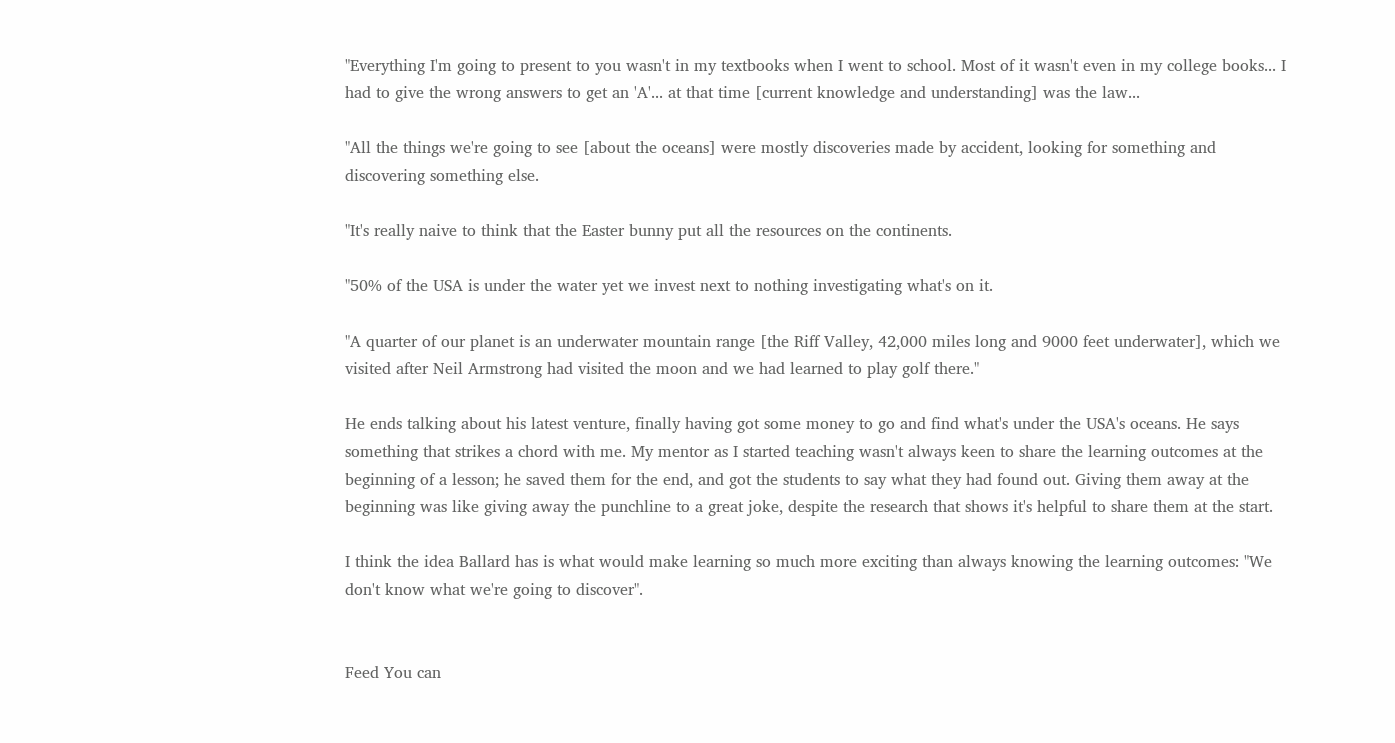"Everything I'm going to present to you wasn't in my textbooks when I went to school. Most of it wasn't even in my college books... I had to give the wrong answers to get an 'A'... at that time [current knowledge and understanding] was the law...

"All the things we're going to see [about the oceans] were mostly discoveries made by accident, looking for something and discovering something else.

"It's really naive to think that the Easter bunny put all the resources on the continents.

"50% of the USA is under the water yet we invest next to nothing investigating what's on it.

"A quarter of our planet is an underwater mountain range [the Riff Valley, 42,000 miles long and 9000 feet underwater], which we visited after Neil Armstrong had visited the moon and we had learned to play golf there."

He ends talking about his latest venture, finally having got some money to go and find what's under the USA's oceans. He says something that strikes a chord with me. My mentor as I started teaching wasn't always keen to share the learning outcomes at the beginning of a lesson; he saved them for the end, and got the students to say what they had found out. Giving them away at the beginning was like giving away the punchline to a great joke, despite the research that shows it's helpful to share them at the start.

I think the idea Ballard has is what would make learning so much more exciting than always knowing the learning outcomes: "We don't know what we're going to discover".


Feed You can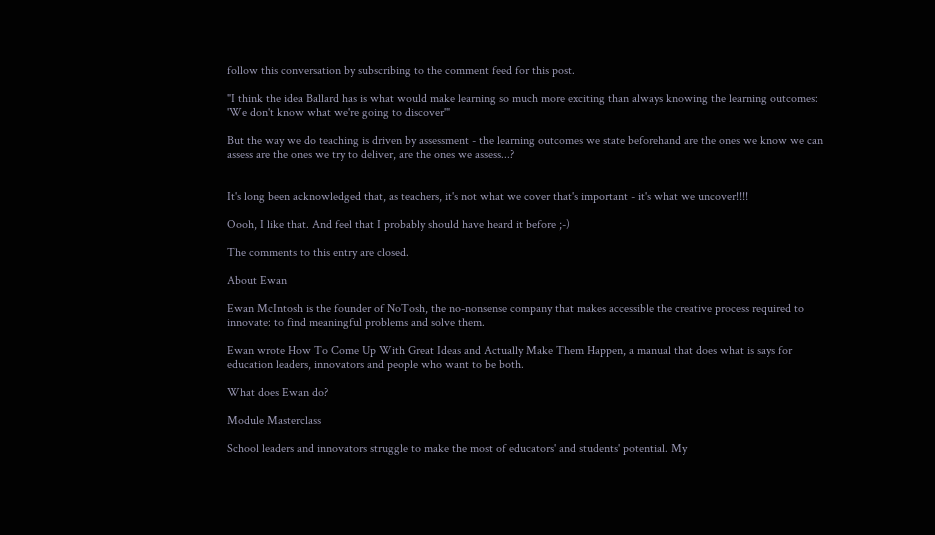follow this conversation by subscribing to the comment feed for this post.

"I think the idea Ballard has is what would make learning so much more exciting than always knowing the learning outcomes: 'We don't know what we're going to discover'"

But the way we do teaching is driven by assessment - the learning outcomes we state beforehand are the ones we know we can assess are the ones we try to deliver, are the ones we assess...?


It's long been acknowledged that, as teachers, it's not what we cover that's important - it's what we uncover!!!!

Oooh, I like that. And feel that I probably should have heard it before ;-)

The comments to this entry are closed.

About Ewan

Ewan McIntosh is the founder of NoTosh, the no-nonsense company that makes accessible the creative process required to innovate: to find meaningful problems and solve them.

Ewan wrote How To Come Up With Great Ideas and Actually Make Them Happen, a manual that does what is says for education leaders, innovators and people who want to be both.

What does Ewan do?

Module Masterclass

School leaders and innovators struggle to make the most of educators' and students' potential. My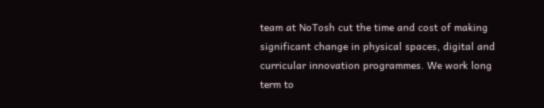team at NoTosh cut the time and cost of making significant change in physical spaces, digital and curricular innovation programmes. We work long term to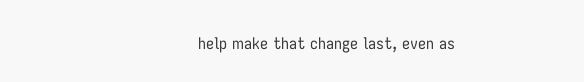help make that change last, even as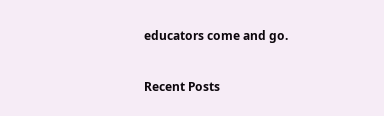educators come and go.

Recent Posts